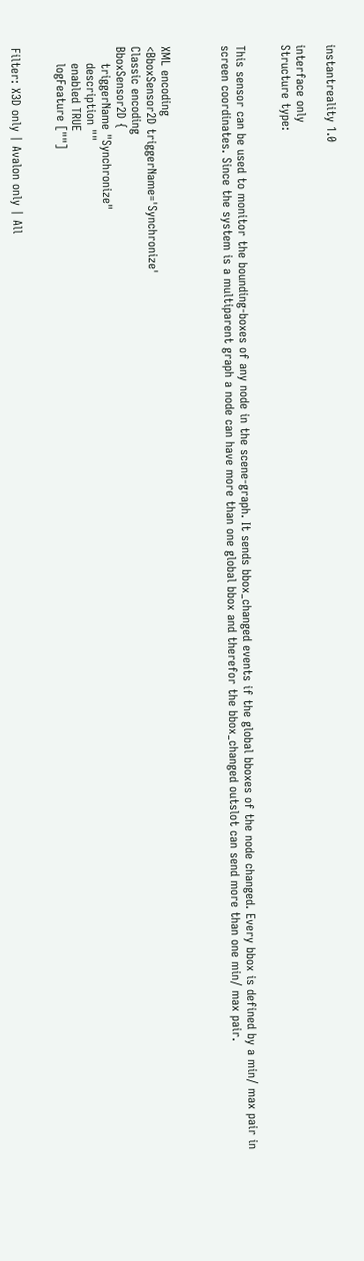instantreality 1.0

interface only
Structure type:


This sensor can be used to monitor the bounding-boxes of any node in the scene-graph. It sends bbox_changed events if the global bboxes of the node changed. Every bbox is defined by a min/ max pair in screen coordinates. Since the system is a multiparent graph a node can have more than one global bbox and therefor the bbox_changed outslot can send more than one min/ max pair.



XML encoding
<BboxSensor2D triggerName='Synchronize'
Classic encoding
BboxSensor2D {
    triggerName "Synchronize"
    description ""
    enabled TRUE
    logFeature [""]


Filter: X3D only | Avalon only | All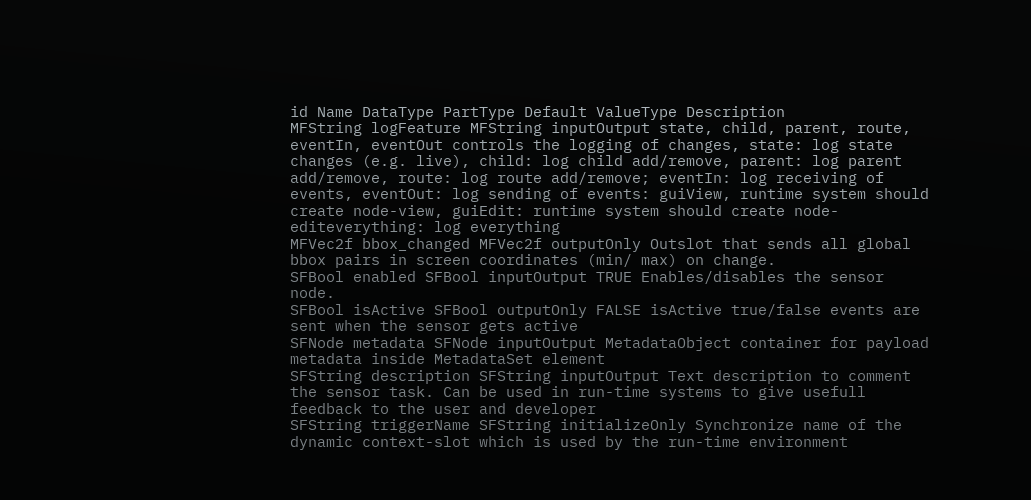id Name DataType PartType Default ValueType Description
MFString logFeature MFString inputOutput state, child, parent, route, eventIn, eventOut controls the logging of changes, state: log state changes (e.g. live), child: log child add/remove, parent: log parent add/remove, route: log route add/remove; eventIn: log receiving of events, eventOut: log sending of events: guiView, runtime system should create node-view, guiEdit: runtime system should create node-editeverything: log everything
MFVec2f bbox_changed MFVec2f outputOnly Outslot that sends all global bbox pairs in screen coordinates (min/ max) on change.
SFBool enabled SFBool inputOutput TRUE Enables/disables the sensor node.
SFBool isActive SFBool outputOnly FALSE isActive true/false events are sent when the sensor gets active
SFNode metadata SFNode inputOutput MetadataObject container for payload metadata inside MetadataSet element
SFString description SFString inputOutput Text description to comment the sensor task. Can be used in run-time systems to give usefull feedback to the user and developer
SFString triggerName SFString initializeOnly Synchronize name of the dynamic context-slot which is used by the run-time environment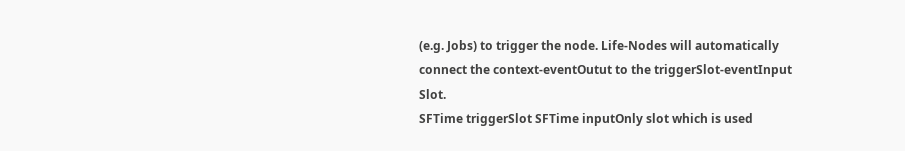(e.g. Jobs) to trigger the node. Life-Nodes will automatically connect the context-eventOutut to the triggerSlot-eventInput Slot.
SFTime triggerSlot SFTime inputOnly slot which is used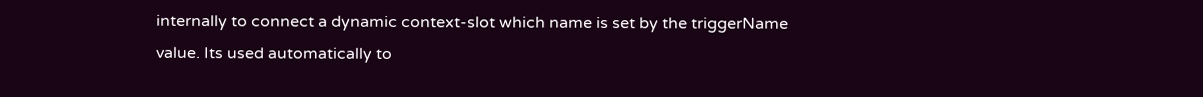internally to connect a dynamic context-slot which name is set by the triggerName value. Its used automatically to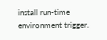install run-time environment trigger.